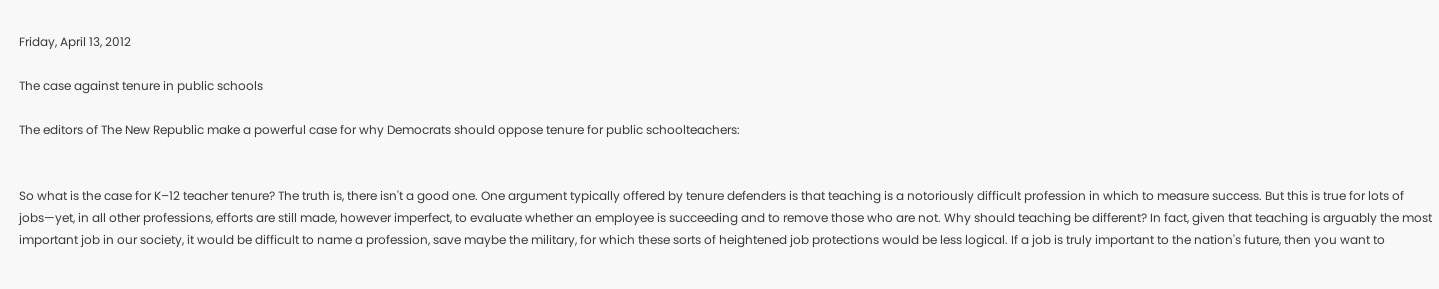Friday, April 13, 2012

The case against tenure in public schools

The editors of The New Republic make a powerful case for why Democrats should oppose tenure for public schoolteachers:


So what is the case for K–12 teacher tenure? The truth is, there isn't a good one. One argument typically offered by tenure defenders is that teaching is a notoriously difficult profession in which to measure success. But this is true for lots of jobs—yet, in all other professions, efforts are still made, however imperfect, to evaluate whether an employee is succeeding and to remove those who are not. Why should teaching be different? In fact, given that teaching is arguably the most important job in our society, it would be difficult to name a profession, save maybe the military, for which these sorts of heightened job protections would be less logical. If a job is truly important to the nation's future, then you want to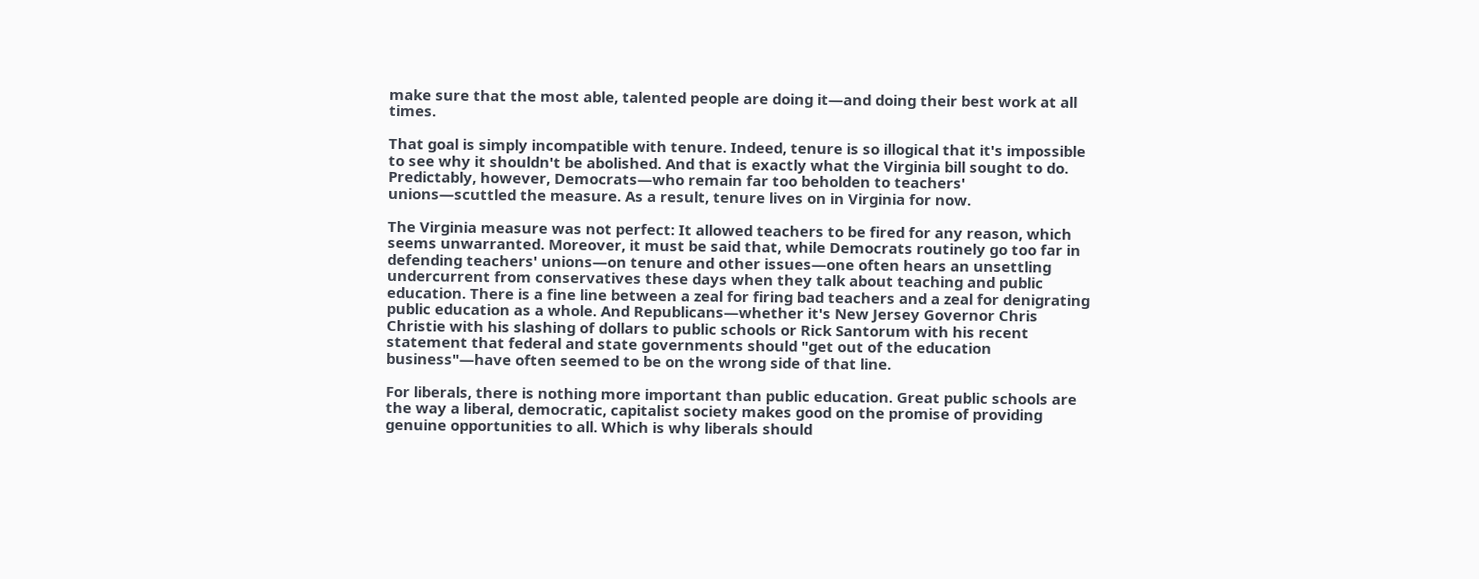make sure that the most able, talented people are doing it—and doing their best work at all times.

That goal is simply incompatible with tenure. Indeed, tenure is so illogical that it's impossible to see why it shouldn't be abolished. And that is exactly what the Virginia bill sought to do. Predictably, however, Democrats—who remain far too beholden to teachers' unions—scuttled the measure. As a result, tenure lives on in Virginia for now.

The Virginia measure was not perfect: It allowed teachers to be fired for any reason, which seems unwarranted. Moreover, it must be said that, while Democrats routinely go too far in defending teachers' unions—on tenure and other issues—one often hears an unsettling undercurrent from conservatives these days when they talk about teaching and public education. There is a fine line between a zeal for firing bad teachers and a zeal for denigrating public education as a whole. And Republicans—whether it's New Jersey Governor Chris Christie with his slashing of dollars to public schools or Rick Santorum with his recent statement that federal and state governments should "get out of the education business"—have often seemed to be on the wrong side of that line.

For liberals, there is nothing more important than public education. Great public schools are the way a liberal, democratic, capitalist society makes good on the promise of providing genuine opportunities to all. Which is why liberals should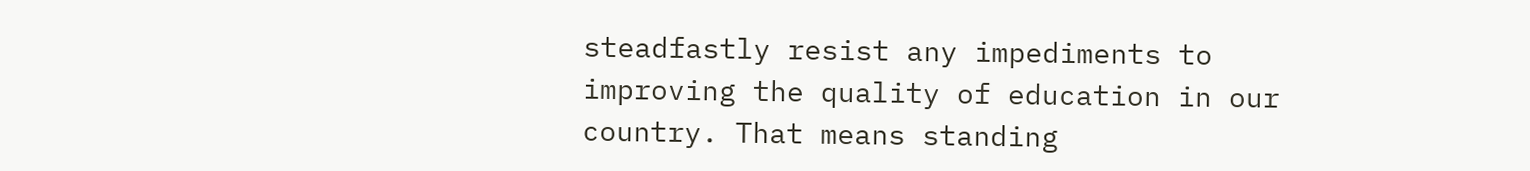steadfastly resist any impediments to improving the quality of education in our country. That means standing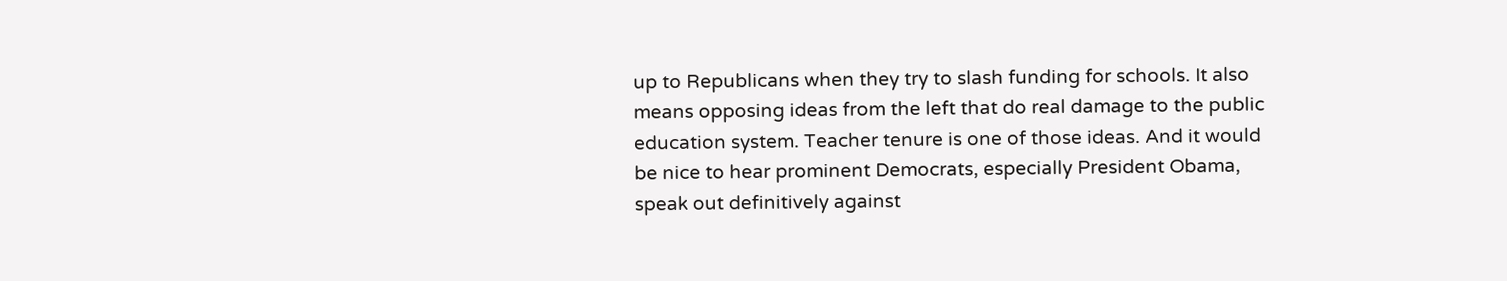up to Republicans when they try to slash funding for schools. It also means opposing ideas from the left that do real damage to the public education system. Teacher tenure is one of those ideas. And it would be nice to hear prominent Democrats, especially President Obama, speak out definitively against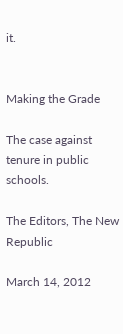it.


Making the Grade

The case against tenure in public schools.

The Editors, The New Republic

March 14, 2012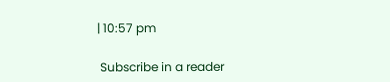| 10:57 pm

 Subscribe in a reader